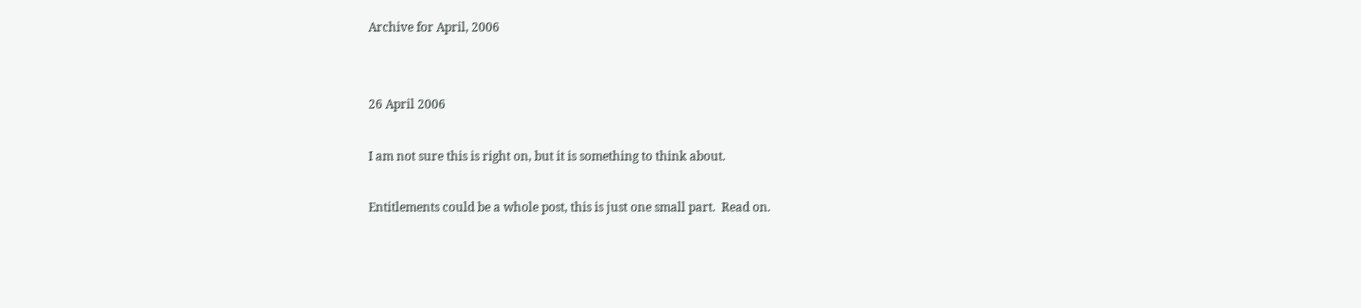Archive for April, 2006


26 April 2006

I am not sure this is right on, but it is something to think about.

Entitlements could be a whole post, this is just one small part.  Read on.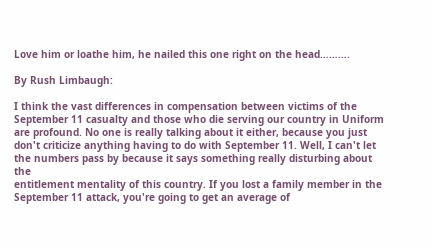Love him or loathe him, he nailed this one right on the head……….

By Rush Limbaugh:

I think the vast differences in compensation between victims of the September 11 casualty and those who die serving our country in Uniform are profound. No one is really talking about it either, because you just don't criticize anything having to do with September 11. Well, I can't let the numbers pass by because it says something really disturbing about the
entitlement mentality of this country. If you lost a family member in the September 11 attack, you're going to get an average of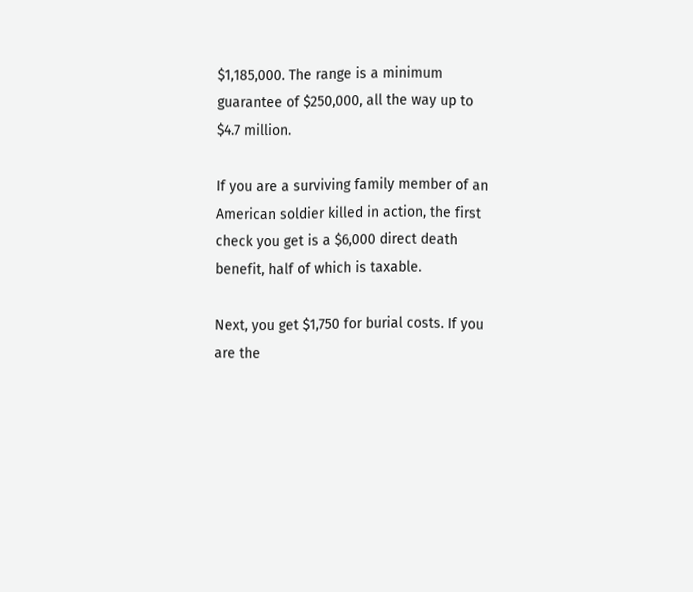$1,185,000. The range is a minimum guarantee of $250,000, all the way up to $4.7 million.

If you are a surviving family member of an American soldier killed in action, the first check you get is a $6,000 direct death benefit, half of which is taxable.

Next, you get $1,750 for burial costs. If you are the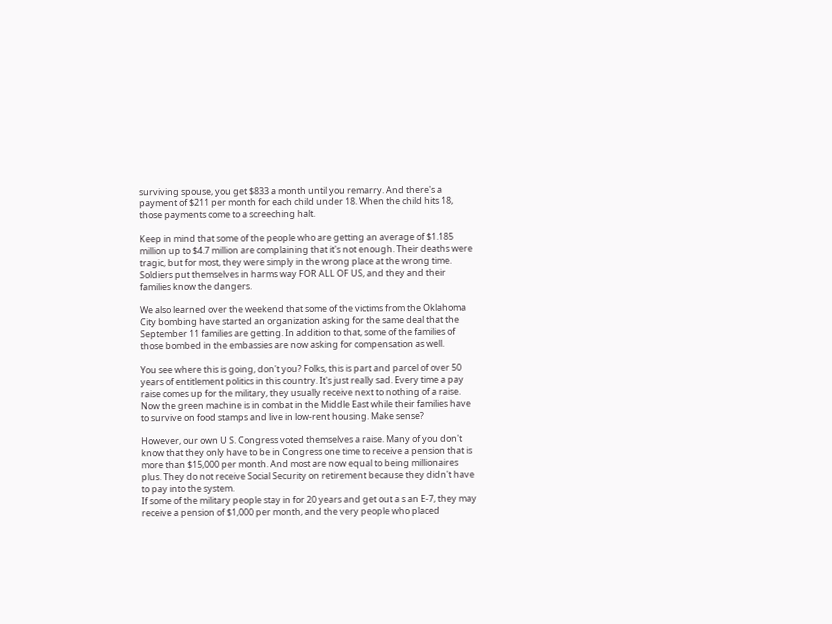surviving spouse, you get $833 a month until you remarry. And there's a payment of $211 per month for each child under 18. When the child hits 18, those payments come to a screeching halt.

Keep in mind that some of the people who are getting an average of $1.185 million up to $4.7 million are complaining that it's not enough. Their deaths were tragic, but for most, they were simply in the wrong place at the wrong time. Soldiers put themselves in harms way FOR ALL OF US, and they and their families know the dangers.

We also learned over the weekend that some of the victims from the Oklahoma City bombing have started an organization asking for the same deal that the September 11 families are getting. In addition to that, some of the families of those bombed in the embassies are now asking for compensation as well.

You see where this is going, don't you? Folks, this is part and parcel of over 50 years of entitlement politics in this country. It's just really sad. Every time a pay raise comes up for the military, they usually receive next to nothing of a raise. Now the green machine is in combat in the Middle East while their families have to survive on food stamps and live in low-rent housing. Make sense?

However, our own U S. Congress voted themselves a raise. Many of you don't know that they only have to be in Congress one time to receive a pension that is more than $15,000 per month. And most are now equal to being millionaires plus. They do not receive Social Security on retirement because they didn't have to pay into the system.
If some of the military people stay in for 20 years and get out a s an E-7, they may receive a pension of $1,000 per month, and the very people who placed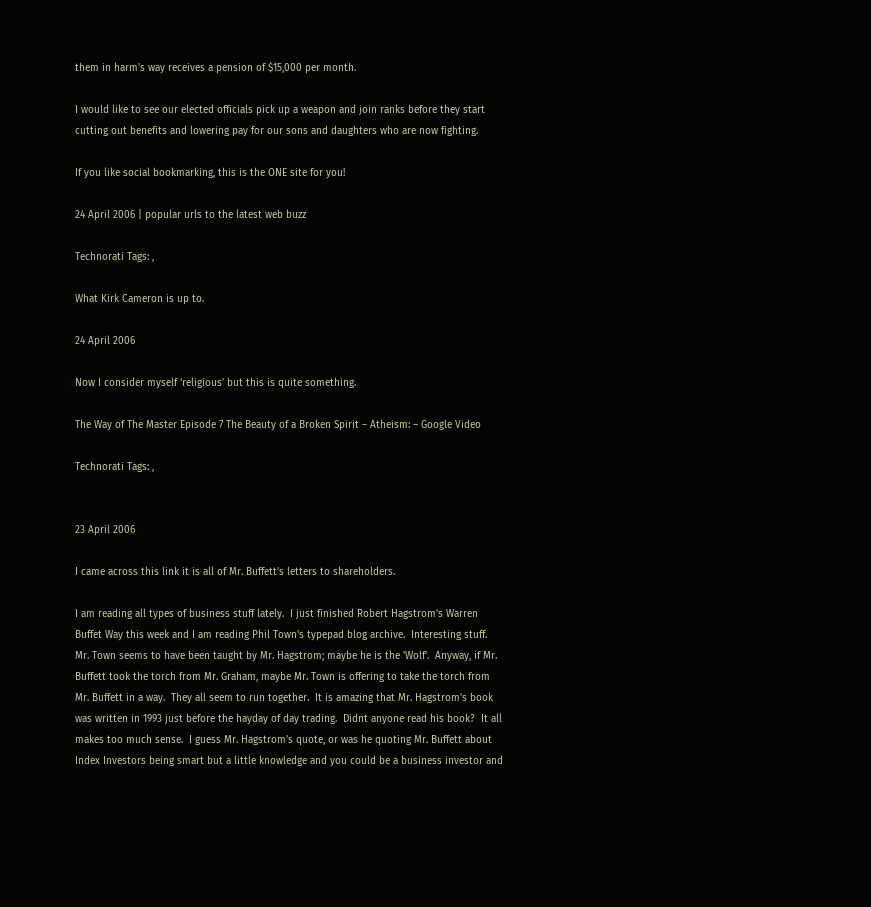them in harm's way receives a pension of $15,000 per month.

I would like to see our elected officials pick up a weapon and join ranks before they start cutting out benefits and lowering pay for our sons and daughters who are now fighting.

If you like social bookmarking, this is the ONE site for you!

24 April 2006 | popular urls to the latest web buzz

Technorati Tags: ,

What Kirk Cameron is up to.

24 April 2006

Now I consider myself ‘religious’ but this is quite something.

The Way of The Master Episode 7 The Beauty of a Broken Spirit – Atheism: – Google Video

Technorati Tags: ,


23 April 2006

I came across this link it is all of Mr. Buffett's letters to shareholders.

I am reading all types of business stuff lately.  I just finished Robert Hagstrom's Warren Buffet Way this week and I am reading Phil Town's typepad blog archive.  Interesting stuff.  Mr. Town seems to have been taught by Mr. Hagstrom; maybe he is the 'Wolf'.  Anyway, if Mr. Buffett took the torch from Mr. Graham, maybe Mr. Town is offering to take the torch from Mr. Buffett in a way.  They all seem to run together.  It is amazing that Mr. Hagstrom's book was written in 1993 just before the hayday of day trading.  Didnt anyone read his book?  It all makes too much sense.  I guess Mr. Hagstrom's quote, or was he quoting Mr. Buffett about Index Investors being smart but a little knowledge and you could be a business investor and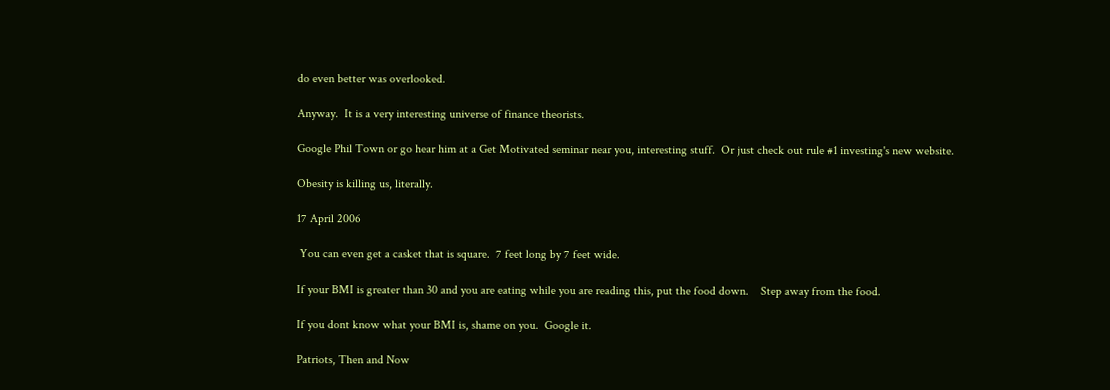do even better was overlooked.

Anyway.  It is a very interesting universe of finance theorists.

Google Phil Town or go hear him at a Get Motivated seminar near you, interesting stuff.  Or just check out rule #1 investing's new website.

Obesity is killing us, literally.

17 April 2006

 You can even get a casket that is square.  7 feet long by 7 feet wide.

If your BMI is greater than 30 and you are eating while you are reading this, put the food down.    Step away from the food.

If you dont know what your BMI is, shame on you.  Google it.

Patriots, Then and Now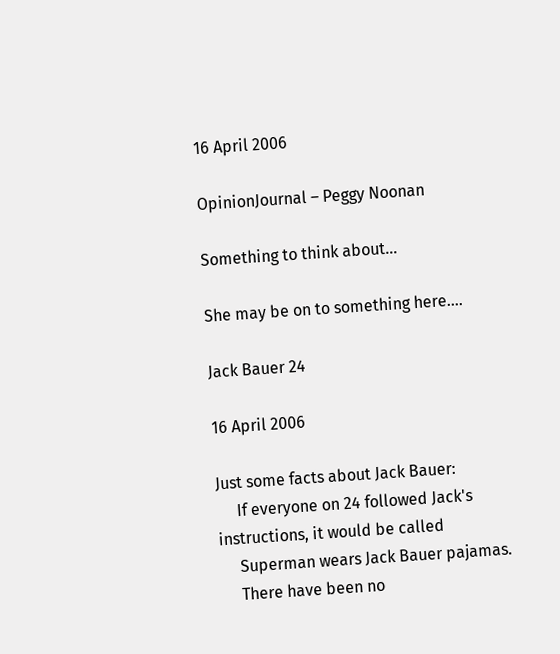16 April 2006

OpinionJournal – Peggy Noonan

Something to think about…

She may be on to something here….

Jack Bauer 24

16 April 2006

Just some facts about Jack Bauer:
     If everyone on 24 followed Jack's instructions, it would be called
     Superman wears Jack Bauer pajamas.
     There have been no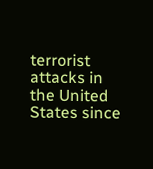terrorist attacks in the United States since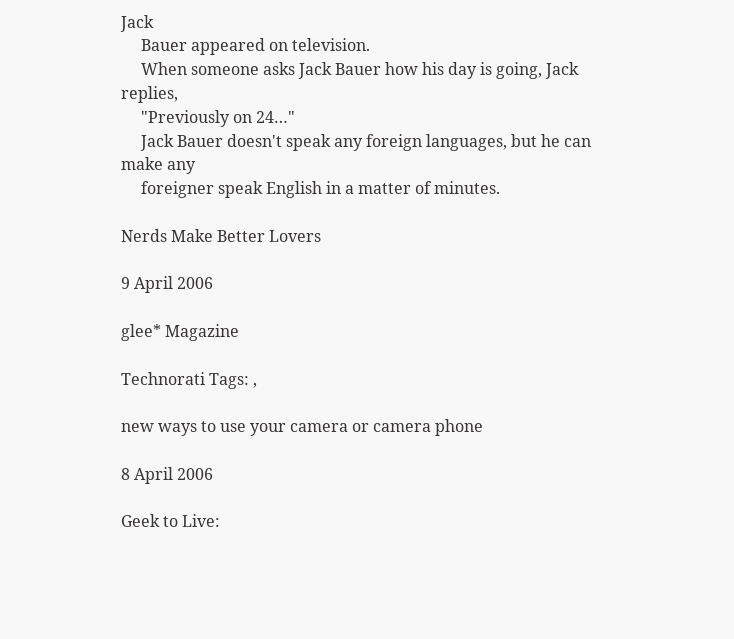Jack
     Bauer appeared on television.
     When someone asks Jack Bauer how his day is going, Jack replies,
     "Previously on 24…"
     Jack Bauer doesn't speak any foreign languages, but he can make any
     foreigner speak English in a matter of minutes.

Nerds Make Better Lovers

9 April 2006

glee* Magazine

Technorati Tags: ,

new ways to use your camera or camera phone

8 April 2006

Geek to Live: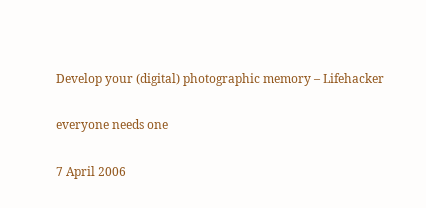Develop your (digital) photographic memory – Lifehacker

everyone needs one

7 April 2006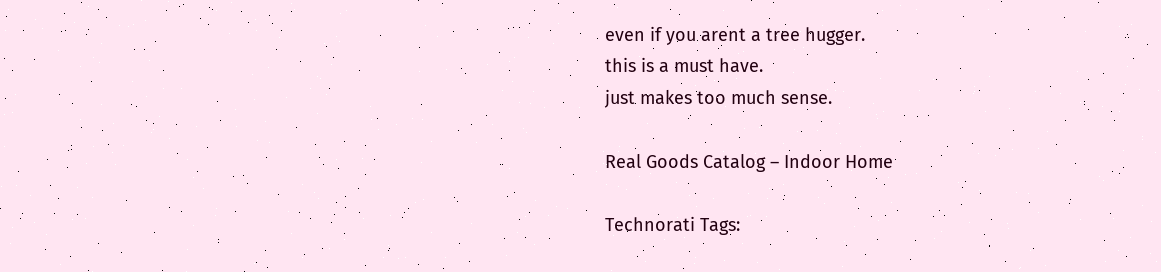even if you arent a tree hugger.
this is a must have.
just makes too much sense.

Real Goods Catalog – Indoor Home

Technorati Tags: